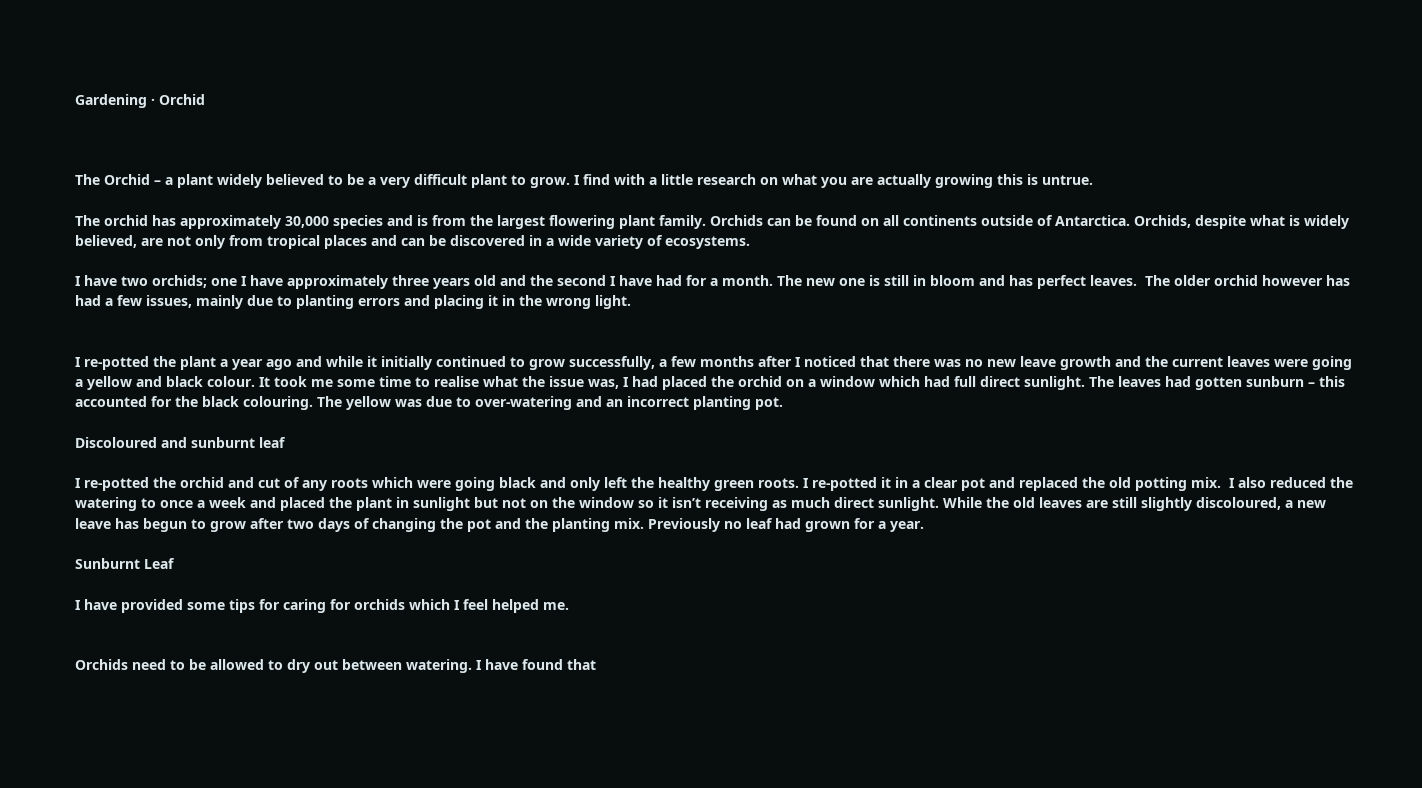Gardening · Orchid



The Orchid – a plant widely believed to be a very difficult plant to grow. I find with a little research on what you are actually growing this is untrue.

The orchid has approximately 30,000 species and is from the largest flowering plant family. Orchids can be found on all continents outside of Antarctica. Orchids, despite what is widely believed, are not only from tropical places and can be discovered in a wide variety of ecosystems.

I have two orchids; one I have approximately three years old and the second I have had for a month. The new one is still in bloom and has perfect leaves.  The older orchid however has had a few issues, mainly due to planting errors and placing it in the wrong light.


I re-potted the plant a year ago and while it initially continued to grow successfully, a few months after I noticed that there was no new leave growth and the current leaves were going a yellow and black colour. It took me some time to realise what the issue was, I had placed the orchid on a window which had full direct sunlight. The leaves had gotten sunburn – this accounted for the black colouring. The yellow was due to over-watering and an incorrect planting pot.

Discoloured and sunburnt leaf

I re-potted the orchid and cut of any roots which were going black and only left the healthy green roots. I re-potted it in a clear pot and replaced the old potting mix.  I also reduced the watering to once a week and placed the plant in sunlight but not on the window so it isn’t receiving as much direct sunlight. While the old leaves are still slightly discoloured, a new leave has begun to grow after two days of changing the pot and the planting mix. Previously no leaf had grown for a year.

Sunburnt Leaf

I have provided some tips for caring for orchids which I feel helped me.


Orchids need to be allowed to dry out between watering. I have found that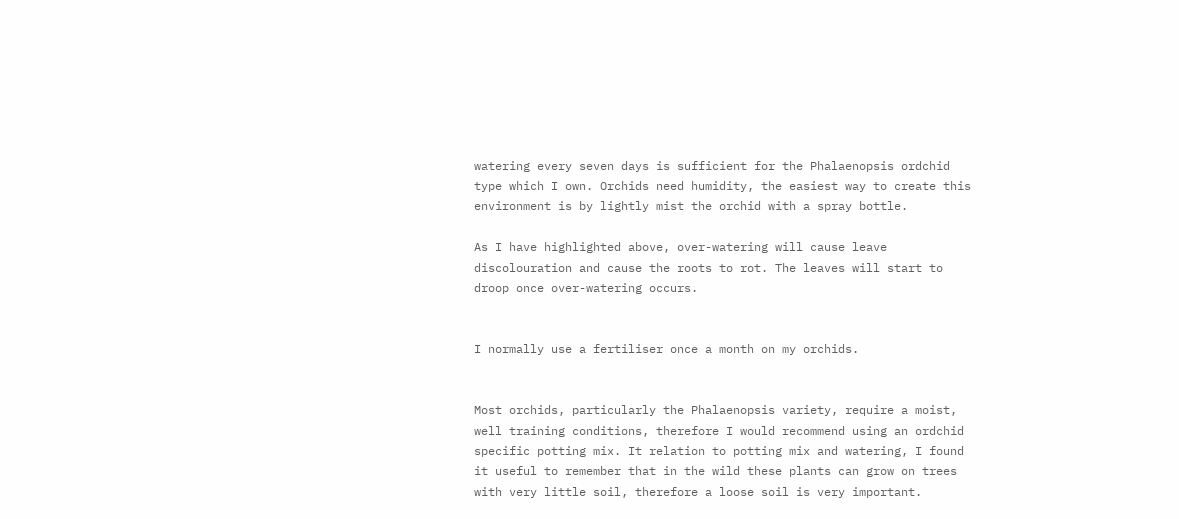watering every seven days is sufficient for the Phalaenopsis ordchid type which I own. Orchids need humidity, the easiest way to create this environment is by lightly mist the orchid with a spray bottle.

As I have highlighted above, over-watering will cause leave discolouration and cause the roots to rot. The leaves will start to droop once over-watering occurs.


I normally use a fertiliser once a month on my orchids.


Most orchids, particularly the Phalaenopsis variety, require a moist, well training conditions, therefore I would recommend using an ordchid specific potting mix. It relation to potting mix and watering, I found it useful to remember that in the wild these plants can grow on trees with very little soil, therefore a loose soil is very important.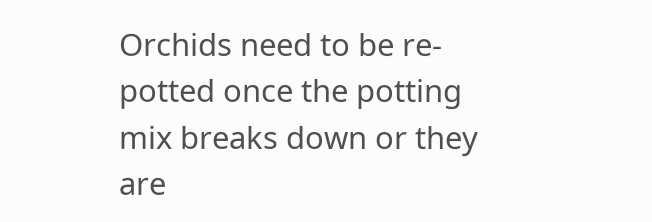Orchids need to be re-potted once the potting mix breaks down or they are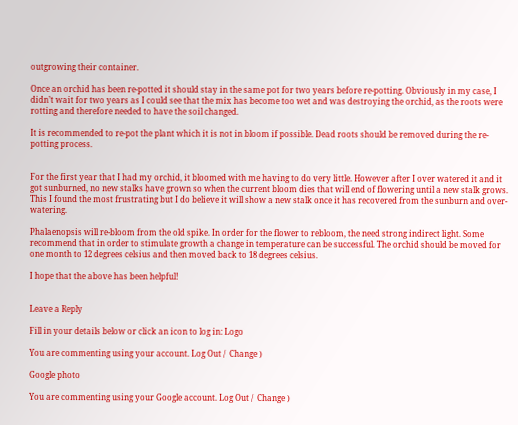outgrowing their container.

Once an orchid has been re-potted it should stay in the same pot for two years before re-potting. Obviously in my case, I didn’t wait for two years as I could see that the mix has become too wet and was destroying the orchid, as the roots were rotting and therefore needed to have the soil changed.

It is recommended to re-pot the plant which it is not in bloom if possible. Dead roots should be removed during the re-potting process.


For the first year that I had my orchid, it bloomed with me having to do very little. However after I over watered it and it got sunburned, no new stalks have grown so when the current bloom dies that will end of flowering until a new stalk grows. This I found the most frustrating but I do believe it will show a new stalk once it has recovered from the sunburn and over-watering.

Phalaenopsis will re-bloom from the old spike. In order for the flower to rebloom, the need strong indirect light. Some recommend that in order to stimulate growth a change in temperature can be successful. The orchid should be moved for one month to 12 degrees celsius and then moved back to 18 degrees celsius.

I hope that the above has been helpful!


Leave a Reply

Fill in your details below or click an icon to log in: Logo

You are commenting using your account. Log Out /  Change )

Google photo

You are commenting using your Google account. Log Out /  Change )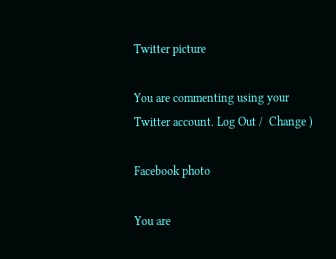Twitter picture

You are commenting using your Twitter account. Log Out /  Change )

Facebook photo

You are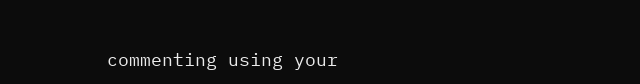commenting using your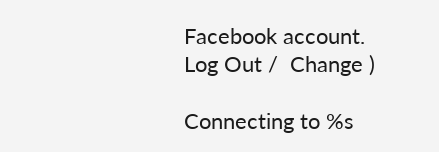Facebook account. Log Out /  Change )

Connecting to %s